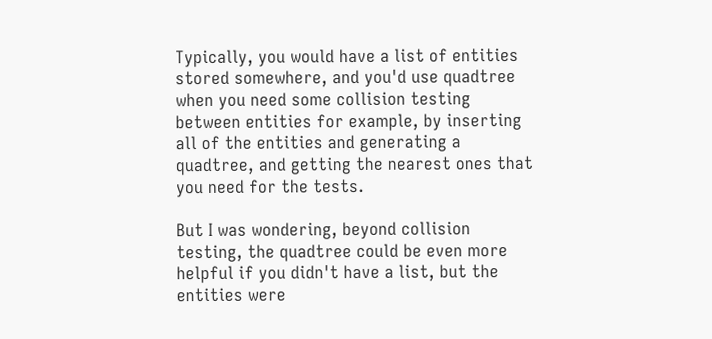Typically, you would have a list of entities stored somewhere, and you'd use quadtree when you need some collision testing between entities for example, by inserting all of the entities and generating a quadtree, and getting the nearest ones that you need for the tests.

But I was wondering, beyond collision testing, the quadtree could be even more helpful if you didn't have a list, but the entities were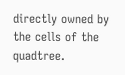directly owned by the cells of the quadtree.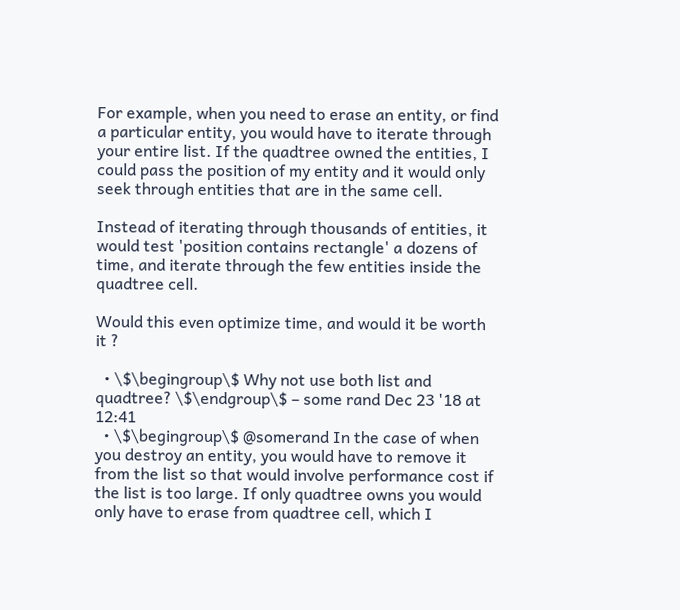For example, when you need to erase an entity, or find a particular entity, you would have to iterate through your entire list. If the quadtree owned the entities, I could pass the position of my entity and it would only seek through entities that are in the same cell.

Instead of iterating through thousands of entities, it would test 'position contains rectangle' a dozens of time, and iterate through the few entities inside the quadtree cell.

Would this even optimize time, and would it be worth it ?

  • \$\begingroup\$ Why not use both list and quadtree? \$\endgroup\$ – some rand Dec 23 '18 at 12:41
  • \$\begingroup\$ @somerand In the case of when you destroy an entity, you would have to remove it from the list so that would involve performance cost if the list is too large. If only quadtree owns you would only have to erase from quadtree cell, which I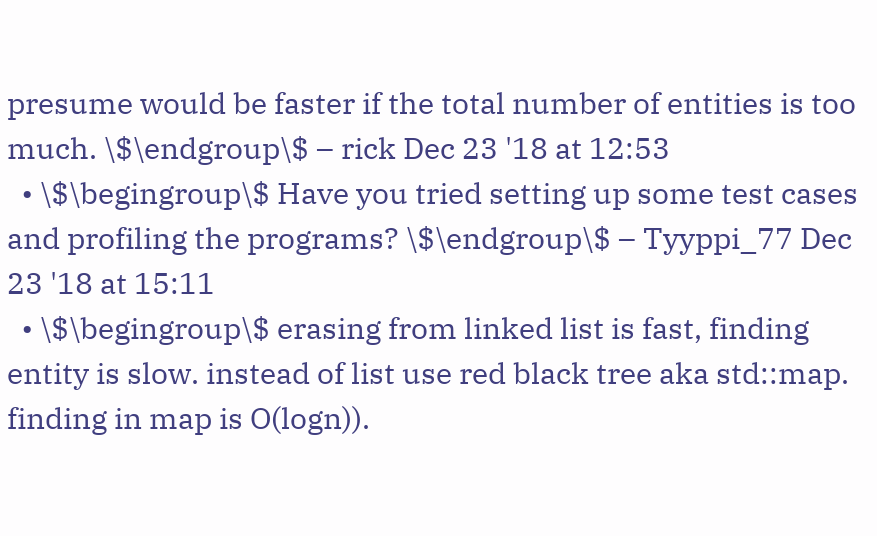presume would be faster if the total number of entities is too much. \$\endgroup\$ – rick Dec 23 '18 at 12:53
  • \$\begingroup\$ Have you tried setting up some test cases and profiling the programs? \$\endgroup\$ – Tyyppi_77 Dec 23 '18 at 15:11
  • \$\begingroup\$ erasing from linked list is fast, finding entity is slow. instead of list use red black tree aka std::map. finding in map is O(logn)).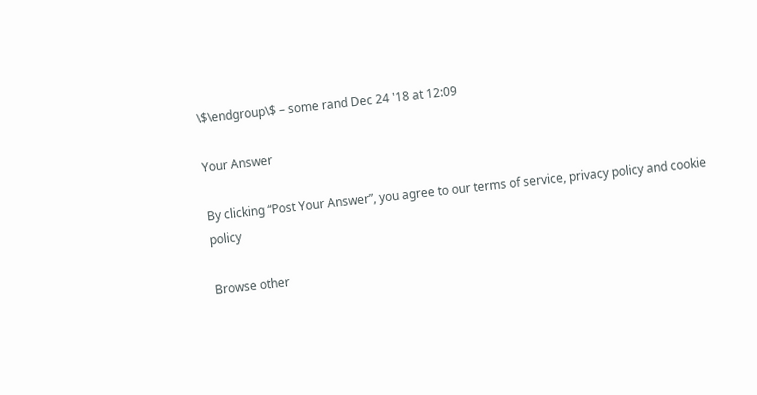\$\endgroup\$ – some rand Dec 24 '18 at 12:09

Your Answer

By clicking “Post Your Answer”, you agree to our terms of service, privacy policy and cookie policy

Browse other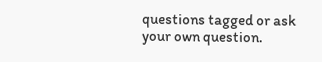questions tagged or ask your own question.